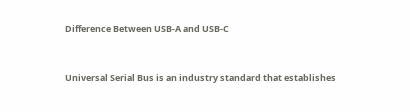Difference Between USB-A and USB-C


Universal Serial Bus is an industry standard that establishes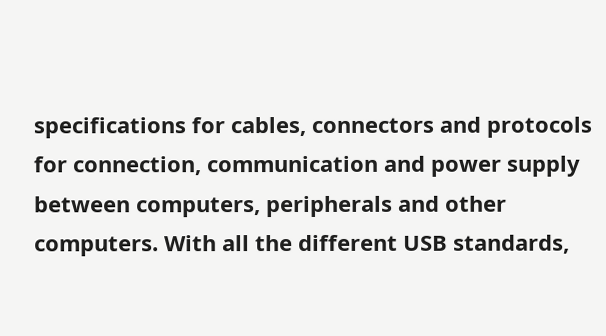specifications for cables, connectors and protocols for connection, communication and power supply between computers, peripherals and other computers. With all the different USB standards,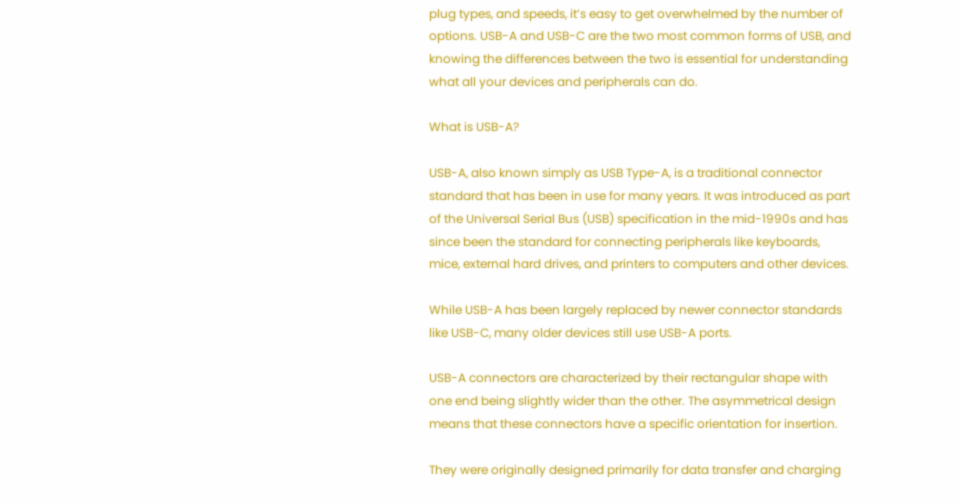plug types, and speeds, it’s easy to get overwhelmed by the number of options. USB-A and USB-C are the two most common forms of USB, and knowing the differences between the two is essential for understanding what all your devices and peripherals can do.

What is USB-A?

USB-A, also known simply as USB Type-A, is a traditional connector standard that has been in use for many years. It was introduced as part of the Universal Serial Bus (USB) specification in the mid-1990s and has since been the standard for connecting peripherals like keyboards, mice, external hard drives, and printers to computers and other devices.

While USB-A has been largely replaced by newer connector standards like USB-C, many older devices still use USB-A ports.

USB-A connectors are characterized by their rectangular shape with one end being slightly wider than the other. The asymmetrical design means that these connectors have a specific orientation for insertion.

They were originally designed primarily for data transfer and charging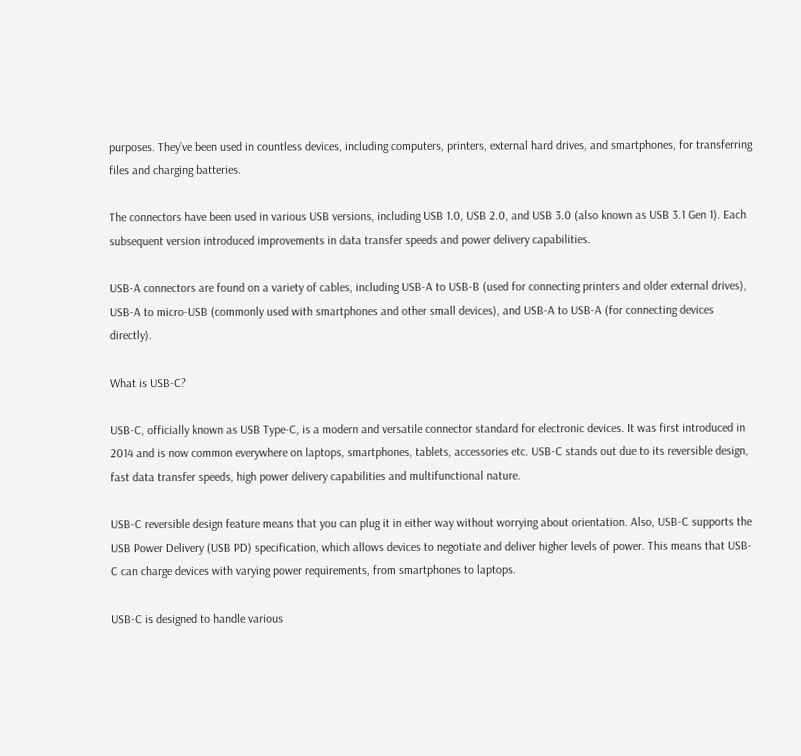purposes. They’ve been used in countless devices, including computers, printers, external hard drives, and smartphones, for transferring files and charging batteries.

The connectors have been used in various USB versions, including USB 1.0, USB 2.0, and USB 3.0 (also known as USB 3.1 Gen 1). Each subsequent version introduced improvements in data transfer speeds and power delivery capabilities.

USB-A connectors are found on a variety of cables, including USB-A to USB-B (used for connecting printers and older external drives), USB-A to micro-USB (commonly used with smartphones and other small devices), and USB-A to USB-A (for connecting devices directly).

What is USB-C?

USB-C, officially known as USB Type-C, is a modern and versatile connector standard for electronic devices. It was first introduced in 2014 and is now common everywhere on laptops, smartphones, tablets, accessories etc. USB-C stands out due to its reversible design, fast data transfer speeds, high power delivery capabilities and multifunctional nature.

USB-C reversible design feature means that you can plug it in either way without worrying about orientation. Also, USB-C supports the USB Power Delivery (USB PD) specification, which allows devices to negotiate and deliver higher levels of power. This means that USB-C can charge devices with varying power requirements, from smartphones to laptops.

USB-C is designed to handle various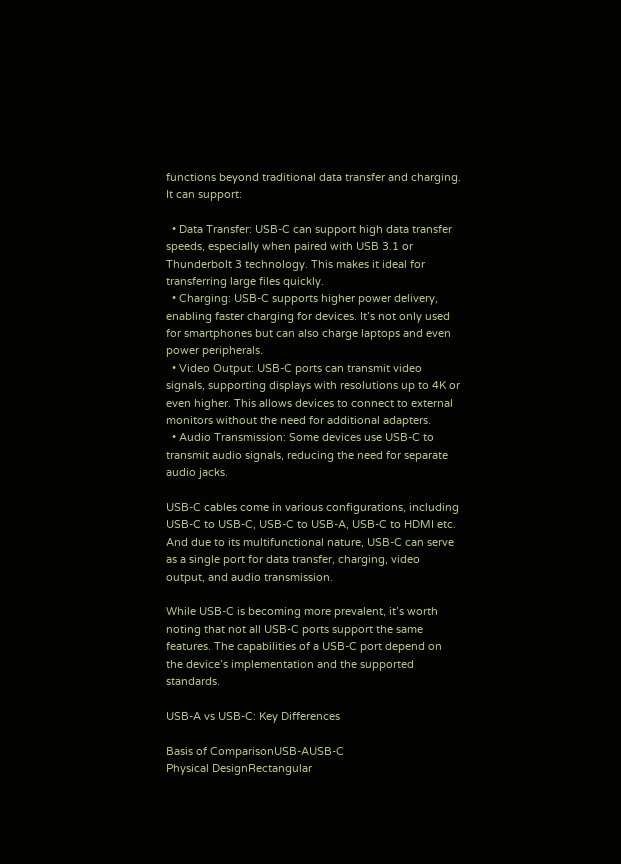functions beyond traditional data transfer and charging. It can support:

  • Data Transfer: USB-C can support high data transfer speeds, especially when paired with USB 3.1 or Thunderbolt 3 technology. This makes it ideal for transferring large files quickly.
  • Charging: USB-C supports higher power delivery, enabling faster charging for devices. It’s not only used for smartphones but can also charge laptops and even power peripherals.
  • Video Output: USB-C ports can transmit video signals, supporting displays with resolutions up to 4K or even higher. This allows devices to connect to external monitors without the need for additional adapters.
  • Audio Transmission: Some devices use USB-C to transmit audio signals, reducing the need for separate audio jacks.

USB-C cables come in various configurations, including USB-C to USB-C, USB-C to USB-A, USB-C to HDMI etc. And due to its multifunctional nature, USB-C can serve as a single port for data transfer, charging, video output, and audio transmission.

While USB-C is becoming more prevalent, it’s worth noting that not all USB-C ports support the same features. The capabilities of a USB-C port depend on the device’s implementation and the supported standards.

USB-A vs USB-C: Key Differences

Basis of ComparisonUSB-AUSB-C
Physical DesignRectangular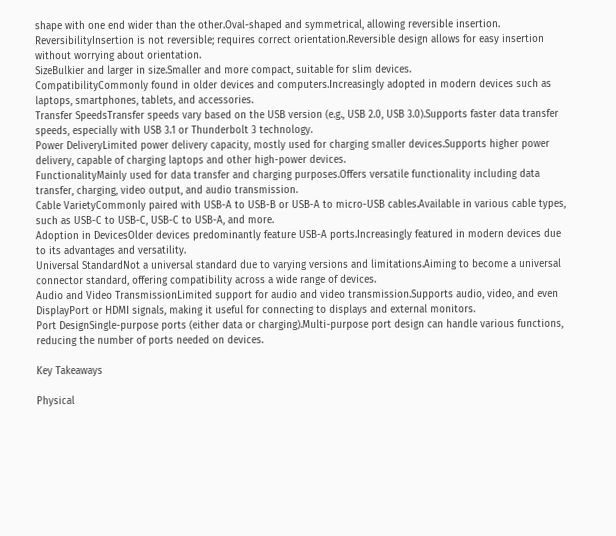shape with one end wider than the other.Oval-shaped and symmetrical, allowing reversible insertion.
ReversibilityInsertion is not reversible; requires correct orientation.Reversible design allows for easy insertion without worrying about orientation.
SizeBulkier and larger in size.Smaller and more compact, suitable for slim devices.
CompatibilityCommonly found in older devices and computers.Increasingly adopted in modern devices such as laptops, smartphones, tablets, and accessories.
Transfer SpeedsTransfer speeds vary based on the USB version (e.g., USB 2.0, USB 3.0).Supports faster data transfer speeds, especially with USB 3.1 or Thunderbolt 3 technology.
Power DeliveryLimited power delivery capacity, mostly used for charging smaller devices.Supports higher power delivery, capable of charging laptops and other high-power devices.
FunctionalityMainly used for data transfer and charging purposes.Offers versatile functionality including data transfer, charging, video output, and audio transmission.
Cable VarietyCommonly paired with USB-A to USB-B or USB-A to micro-USB cables.Available in various cable types, such as USB-C to USB-C, USB-C to USB-A, and more.
Adoption in DevicesOlder devices predominantly feature USB-A ports.Increasingly featured in modern devices due to its advantages and versatility.
Universal StandardNot a universal standard due to varying versions and limitations.Aiming to become a universal connector standard, offering compatibility across a wide range of devices.
Audio and Video TransmissionLimited support for audio and video transmission.Supports audio, video, and even DisplayPort or HDMI signals, making it useful for connecting to displays and external monitors.
Port DesignSingle-purpose ports (either data or charging).Multi-purpose port design can handle various functions, reducing the number of ports needed on devices.

Key Takeaways

Physical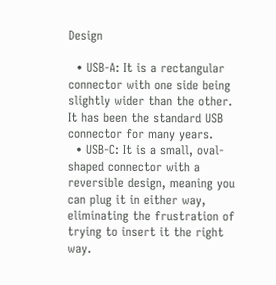Design

  • USB-A: It is a rectangular connector with one side being slightly wider than the other. It has been the standard USB connector for many years.
  • USB-C: It is a small, oval-shaped connector with a reversible design, meaning you can plug it in either way, eliminating the frustration of trying to insert it the right way.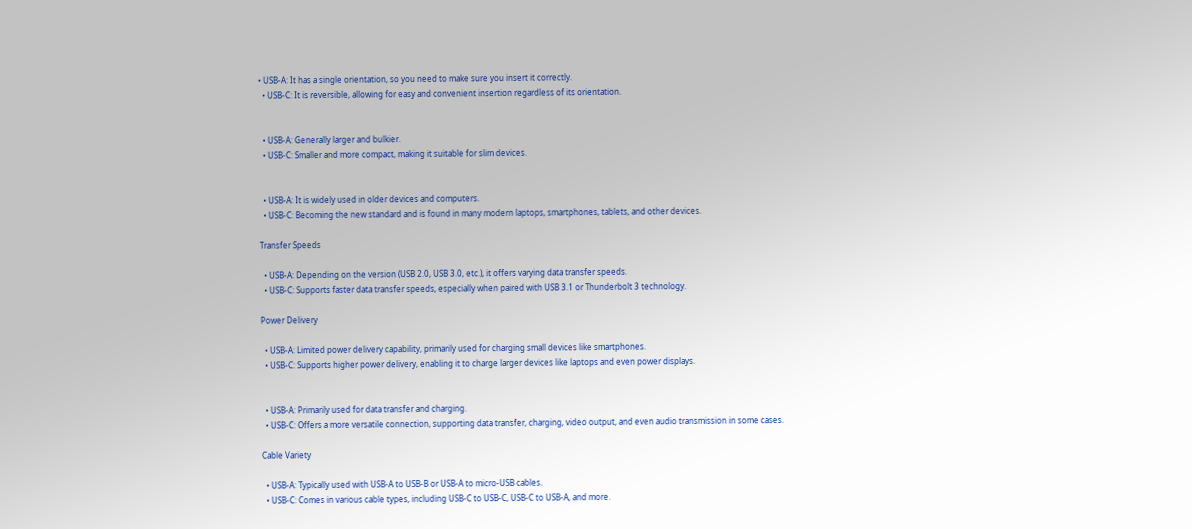• USB-A: It has a single orientation, so you need to make sure you insert it correctly.
  • USB-C: It is reversible, allowing for easy and convenient insertion regardless of its orientation.


  • USB-A: Generally larger and bulkier.
  • USB-C: Smaller and more compact, making it suitable for slim devices.


  • USB-A: It is widely used in older devices and computers.
  • USB-C: Becoming the new standard and is found in many modern laptops, smartphones, tablets, and other devices.

Transfer Speeds

  • USB-A: Depending on the version (USB 2.0, USB 3.0, etc.), it offers varying data transfer speeds.
  • USB-C: Supports faster data transfer speeds, especially when paired with USB 3.1 or Thunderbolt 3 technology.

Power Delivery

  • USB-A: Limited power delivery capability, primarily used for charging small devices like smartphones.
  • USB-C: Supports higher power delivery, enabling it to charge larger devices like laptops and even power displays.


  • USB-A: Primarily used for data transfer and charging.
  • USB-C: Offers a more versatile connection, supporting data transfer, charging, video output, and even audio transmission in some cases.

Cable Variety

  • USB-A: Typically used with USB-A to USB-B or USB-A to micro-USB cables.
  • USB-C: Comes in various cable types, including USB-C to USB-C, USB-C to USB-A, and more.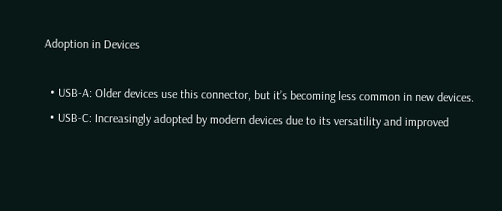Adoption in Devices

  • USB-A: Older devices use this connector, but it’s becoming less common in new devices.
  • USB-C: Increasingly adopted by modern devices due to its versatility and improved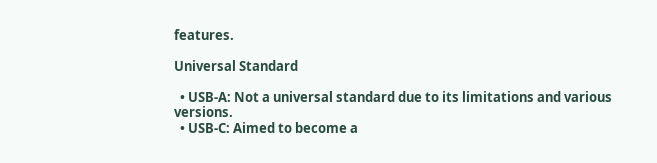features.

Universal Standard

  • USB-A: Not a universal standard due to its limitations and various versions.
  • USB-C: Aimed to become a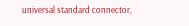universal standard connector,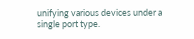unifying various devices under a single port type.